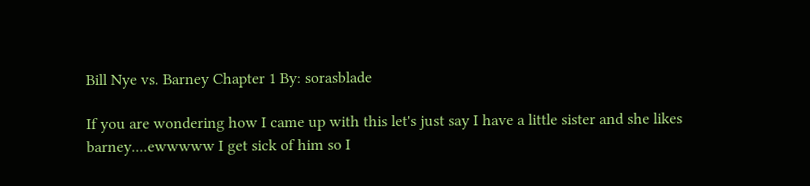Bill Nye vs. Barney Chapter 1 By: sorasblade

If you are wondering how I came up with this let's just say I have a little sister and she likes barney....ewwwww I get sick of him so I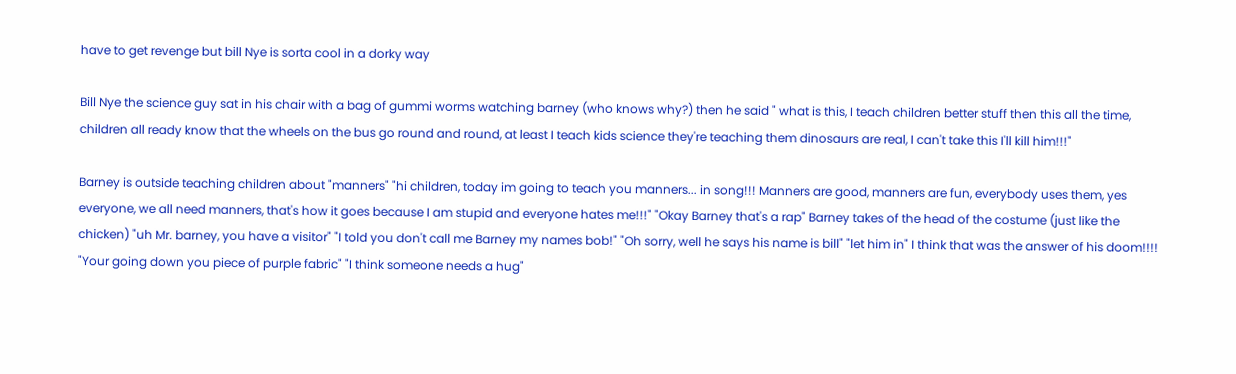have to get revenge but bill Nye is sorta cool in a dorky way

Bill Nye the science guy sat in his chair with a bag of gummi worms watching barney (who knows why?) then he said " what is this, I teach children better stuff then this all the time, children all ready know that the wheels on the bus go round and round, at least I teach kids science they're teaching them dinosaurs are real, I can't take this I'll kill him!!!"

Barney is outside teaching children about "manners" "hi children, today im going to teach you manners... in song!!! Manners are good, manners are fun, everybody uses them, yes everyone, we all need manners, that's how it goes because I am stupid and everyone hates me!!!" "Okay Barney that's a rap" Barney takes of the head of the costume (just like the chicken) "uh Mr. barney, you have a visitor" "I told you don't call me Barney my names bob!" "Oh sorry, well he says his name is bill" "let him in" I think that was the answer of his doom!!!! "Your going down you piece of purple fabric" "I think someone needs a hug"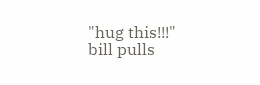"hug this!!!" bill pulls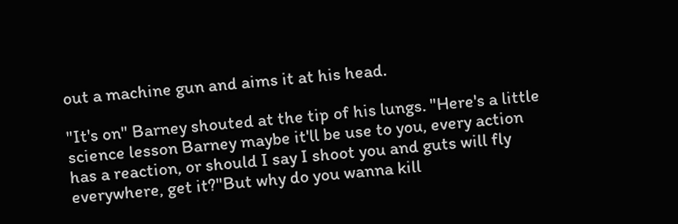out a machine gun and aims it at his head.

"It's on" Barney shouted at the tip of his lungs. "Here's a little science lesson Barney maybe it'll be use to you, every action has a reaction, or should I say I shoot you and guts will fly everywhere, get it?"But why do you wanna kill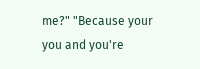me?" "Because your you and you're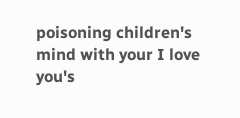poisoning children's mind with your I love you's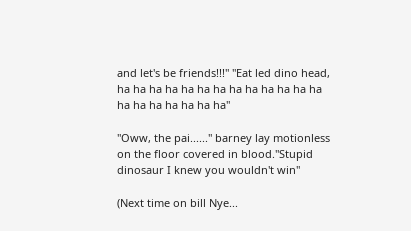and let's be friends!!!" "Eat led dino head, ha ha ha ha ha ha ha ha ha ha ha ha ha ha ha ha ha ha ha ha"

"Oww, the pai......" barney lay motionless on the floor covered in blood."Stupid dinosaur I knew you wouldn't win"

(Next time on bill Nye...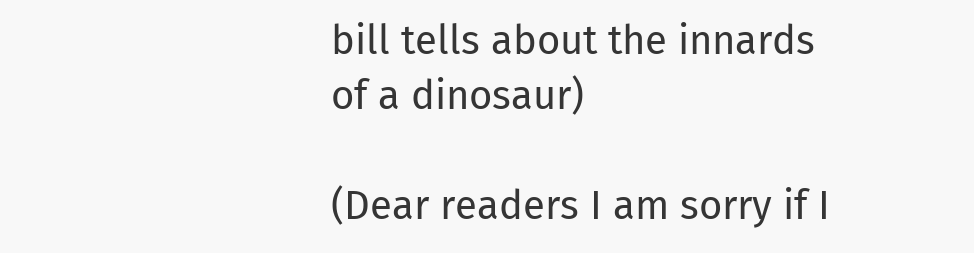bill tells about the innards of a dinosaur)

(Dear readers I am sorry if I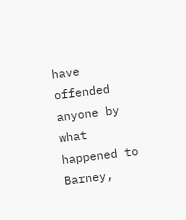have offended anyone by what happened to Barney,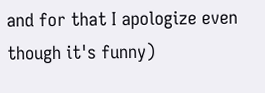and for that I apologize even though it's funny)